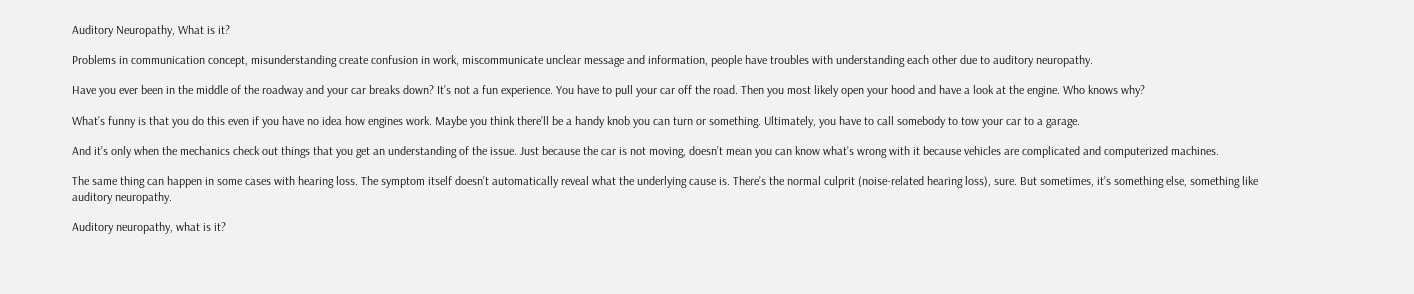Auditory Neuropathy, What is it?

Problems in communication concept, misunderstanding create confusion in work, miscommunicate unclear message and information, people have troubles with understanding each other due to auditory neuropathy.

Have you ever been in the middle of the roadway and your car breaks down? It’s not a fun experience. You have to pull your car off the road. Then you most likely open your hood and have a look at the engine. Who knows why?

What’s funny is that you do this even if you have no idea how engines work. Maybe you think there’ll be a handy knob you can turn or something. Ultimately, you have to call somebody to tow your car to a garage.

And it’s only when the mechanics check out things that you get an understanding of the issue. Just because the car is not moving, doesn’t mean you can know what’s wrong with it because vehicles are complicated and computerized machines.

The same thing can happen in some cases with hearing loss. The symptom itself doesn’t automatically reveal what the underlying cause is. There’s the normal culprit (noise-related hearing loss), sure. But sometimes, it’s something else, something like auditory neuropathy.

Auditory neuropathy, what is it?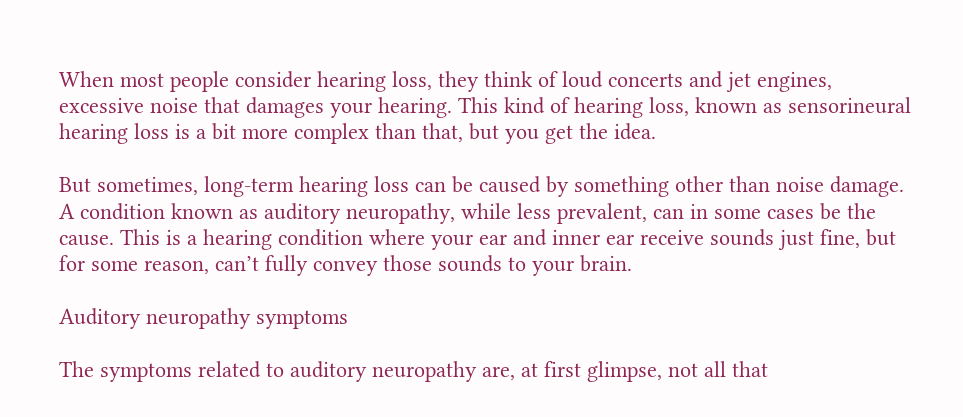When most people consider hearing loss, they think of loud concerts and jet engines, excessive noise that damages your hearing. This kind of hearing loss, known as sensorineural hearing loss is a bit more complex than that, but you get the idea.

But sometimes, long-term hearing loss can be caused by something other than noise damage. A condition known as auditory neuropathy, while less prevalent, can in some cases be the cause. This is a hearing condition where your ear and inner ear receive sounds just fine, but for some reason, can’t fully convey those sounds to your brain.

Auditory neuropathy symptoms

The symptoms related to auditory neuropathy are, at first glimpse, not all that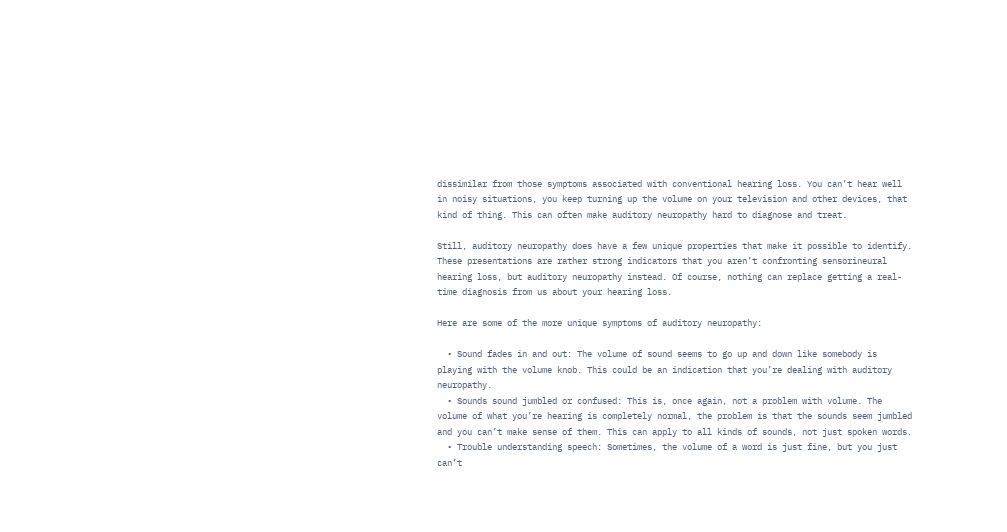dissimilar from those symptoms associated with conventional hearing loss. You can’t hear well in noisy situations, you keep turning up the volume on your television and other devices, that kind of thing. This can often make auditory neuropathy hard to diagnose and treat.

Still, auditory neuropathy does have a few unique properties that make it possible to identify. These presentations are rather strong indicators that you aren’t confronting sensorineural hearing loss, but auditory neuropathy instead. Of course, nothing can replace getting a real-time diagnosis from us about your hearing loss.

Here are some of the more unique symptoms of auditory neuropathy:

  • Sound fades in and out: The volume of sound seems to go up and down like somebody is playing with the volume knob. This could be an indication that you’re dealing with auditory neuropathy.
  • Sounds sound jumbled or confused: This is, once again, not a problem with volume. The volume of what you’re hearing is completely normal, the problem is that the sounds seem jumbled and you can’t make sense of them. This can apply to all kinds of sounds, not just spoken words.
  • Trouble understanding speech: Sometimes, the volume of a word is just fine, but you just can’t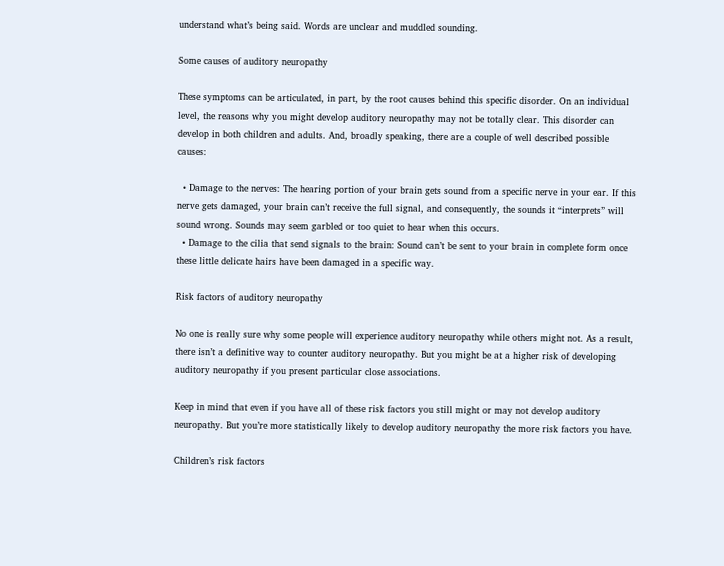understand what’s being said. Words are unclear and muddled sounding.

Some causes of auditory neuropathy

These symptoms can be articulated, in part, by the root causes behind this specific disorder. On an individual level, the reasons why you might develop auditory neuropathy may not be totally clear. This disorder can develop in both children and adults. And, broadly speaking, there are a couple of well described possible causes:

  • Damage to the nerves: The hearing portion of your brain gets sound from a specific nerve in your ear. If this nerve gets damaged, your brain can’t receive the full signal, and consequently, the sounds it “interprets” will sound wrong. Sounds may seem garbled or too quiet to hear when this occurs.
  • Damage to the cilia that send signals to the brain: Sound can’t be sent to your brain in complete form once these little delicate hairs have been damaged in a specific way.

Risk factors of auditory neuropathy

No one is really sure why some people will experience auditory neuropathy while others might not. As a result, there isn’t a definitive way to counter auditory neuropathy. But you might be at a higher risk of developing auditory neuropathy if you present particular close associations.

Keep in mind that even if you have all of these risk factors you still might or may not develop auditory neuropathy. But you’re more statistically likely to develop auditory neuropathy the more risk factors you have.

Children’s risk factors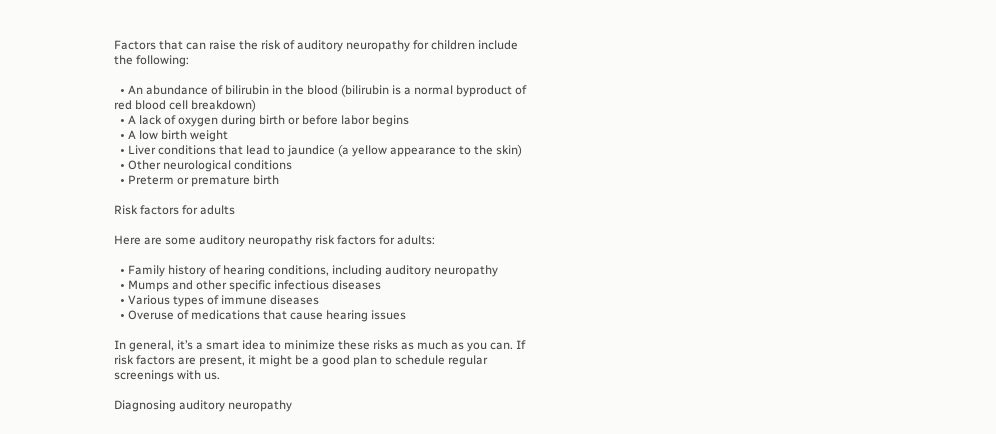Factors that can raise the risk of auditory neuropathy for children include the following:

  • An abundance of bilirubin in the blood (bilirubin is a normal byproduct of red blood cell breakdown)
  • A lack of oxygen during birth or before labor begins
  • A low birth weight
  • Liver conditions that lead to jaundice (a yellow appearance to the skin)
  • Other neurological conditions
  • Preterm or premature birth

Risk factors for adults

Here are some auditory neuropathy risk factors for adults:

  • Family history of hearing conditions, including auditory neuropathy
  • Mumps and other specific infectious diseases
  • Various types of immune diseases
  • Overuse of medications that cause hearing issues

In general, it’s a smart idea to minimize these risks as much as you can. If risk factors are present, it might be a good plan to schedule regular screenings with us.

Diagnosing auditory neuropathy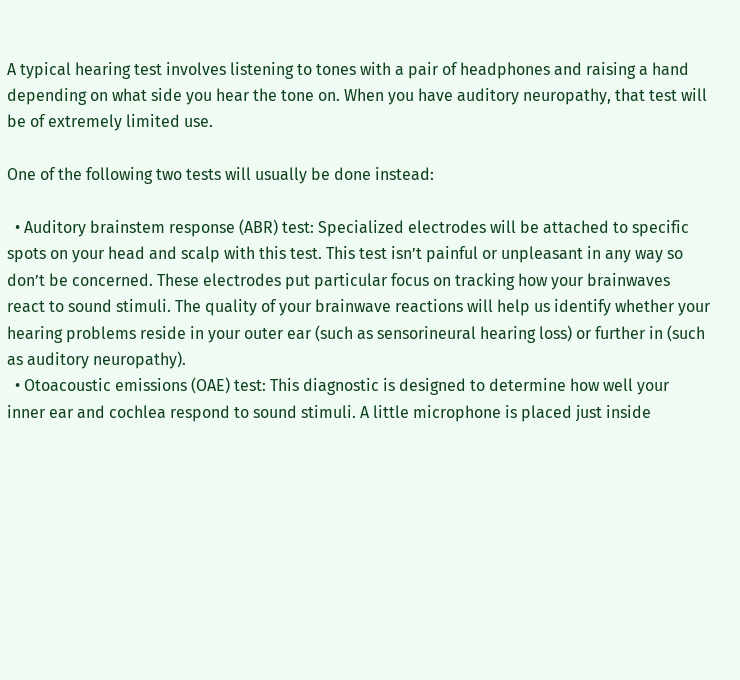A typical hearing test involves listening to tones with a pair of headphones and raising a hand depending on what side you hear the tone on. When you have auditory neuropathy, that test will be of extremely limited use.

One of the following two tests will usually be done instead:

  • Auditory brainstem response (ABR) test: Specialized electrodes will be attached to specific spots on your head and scalp with this test. This test isn’t painful or unpleasant in any way so don’t be concerned. These electrodes put particular focus on tracking how your brainwaves react to sound stimuli. The quality of your brainwave reactions will help us identify whether your hearing problems reside in your outer ear (such as sensorineural hearing loss) or further in (such as auditory neuropathy).
  • Otoacoustic emissions (OAE) test: This diagnostic is designed to determine how well your inner ear and cochlea respond to sound stimuli. A little microphone is placed just inside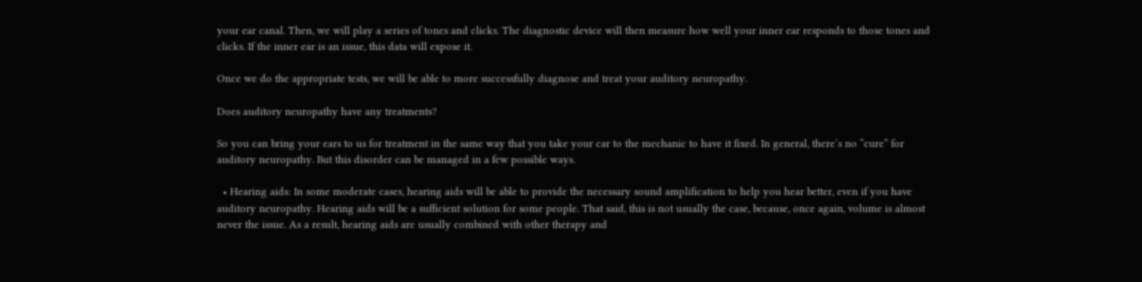your ear canal. Then, we will play a series of tones and clicks. The diagnostic device will then measure how well your inner ear responds to those tones and clicks. If the inner ear is an issue, this data will expose it.

Once we do the appropriate tests, we will be able to more successfully diagnose and treat your auditory neuropathy.

Does auditory neuropathy have any treatments?

So you can bring your ears to us for treatment in the same way that you take your car to the mechanic to have it fixed. In general, there’s no “cure” for auditory neuropathy. But this disorder can be managed in a few possible ways.

  • Hearing aids: In some moderate cases, hearing aids will be able to provide the necessary sound amplification to help you hear better, even if you have auditory neuropathy. Hearing aids will be a sufficient solution for some people. That said, this is not usually the case, because, once again, volume is almost never the issue. As a result, hearing aids are usually combined with other therapy and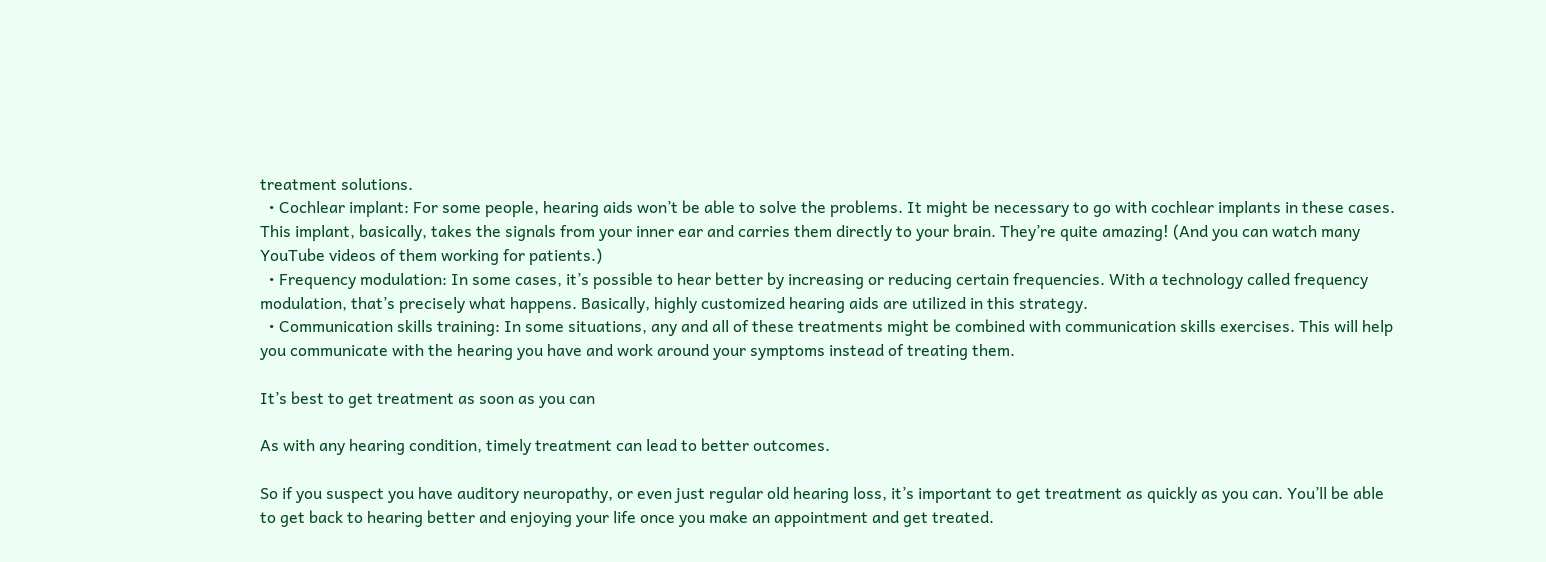treatment solutions.
  • Cochlear implant: For some people, hearing aids won’t be able to solve the problems. It might be necessary to go with cochlear implants in these cases. This implant, basically, takes the signals from your inner ear and carries them directly to your brain. They’re quite amazing! (And you can watch many YouTube videos of them working for patients.)
  • Frequency modulation: In some cases, it’s possible to hear better by increasing or reducing certain frequencies. With a technology called frequency modulation, that’s precisely what happens. Basically, highly customized hearing aids are utilized in this strategy.
  • Communication skills training: In some situations, any and all of these treatments might be combined with communication skills exercises. This will help you communicate with the hearing you have and work around your symptoms instead of treating them.

It’s best to get treatment as soon as you can

As with any hearing condition, timely treatment can lead to better outcomes.

So if you suspect you have auditory neuropathy, or even just regular old hearing loss, it’s important to get treatment as quickly as you can. You’ll be able to get back to hearing better and enjoying your life once you make an appointment and get treated.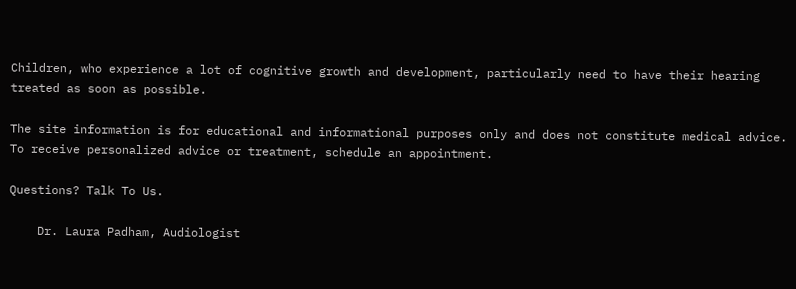Children, who experience a lot of cognitive growth and development, particularly need to have their hearing treated as soon as possible.

The site information is for educational and informational purposes only and does not constitute medical advice. To receive personalized advice or treatment, schedule an appointment.

Questions? Talk To Us.

    Dr. Laura Padham, Audiologist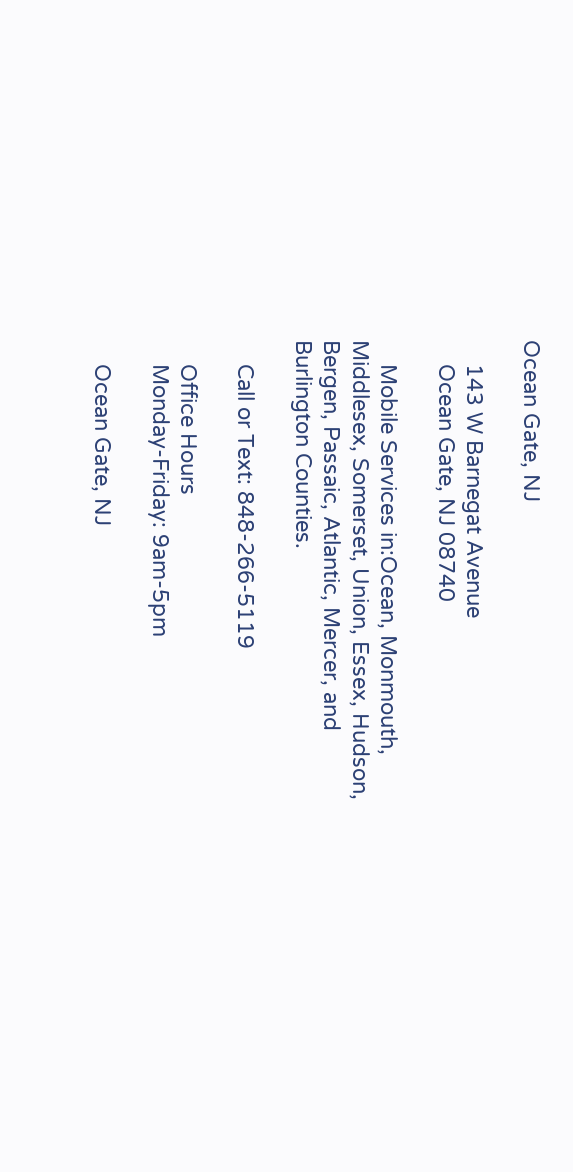Ocean Gate, NJ

    143 W Barnegat Avenue
    Ocean Gate, NJ 08740

    Mobile Services in:Ocean, Monmouth, Middlesex, Somerset, Union, Essex, Hudson, Bergen, Passaic, Atlantic, Mercer, and Burlington Counties.

    Call or Text: 848-266-5119

    Office Hours
    Monday-Friday: 9am-5pm

    Ocean Gate, NJ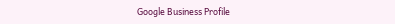Google Business Profile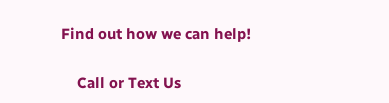Find out how we can help!

    Call or Text Us